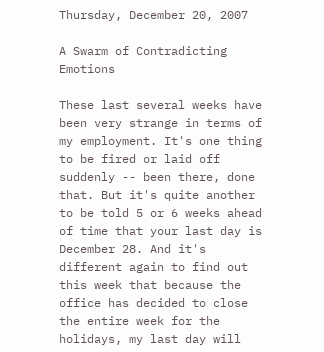Thursday, December 20, 2007

A Swarm of Contradicting Emotions

These last several weeks have been very strange in terms of my employment. It's one thing to be fired or laid off suddenly -- been there, done that. But it's quite another to be told 5 or 6 weeks ahead of time that your last day is December 28. And it's different again to find out this week that because the office has decided to close the entire week for the holidays, my last day will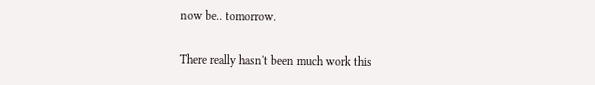now be.. tomorrow.

There really hasn't been much work this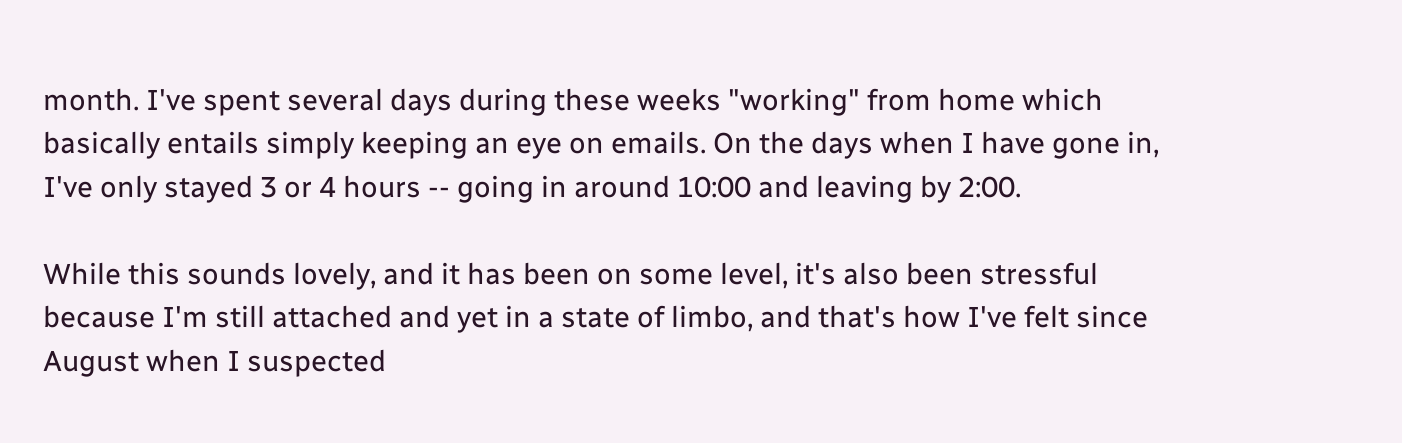month. I've spent several days during these weeks "working" from home which basically entails simply keeping an eye on emails. On the days when I have gone in, I've only stayed 3 or 4 hours -- going in around 10:00 and leaving by 2:00.

While this sounds lovely, and it has been on some level, it's also been stressful because I'm still attached and yet in a state of limbo, and that's how I've felt since August when I suspected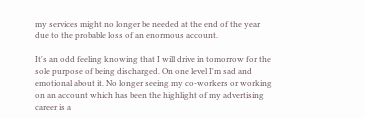my services might no longer be needed at the end of the year due to the probable loss of an enormous account.

It's an odd feeling knowing that I will drive in tomorrow for the sole purpose of being discharged. On one level I'm sad and emotional about it. No longer seeing my co-workers or working on an account which has been the highlight of my advertising career is a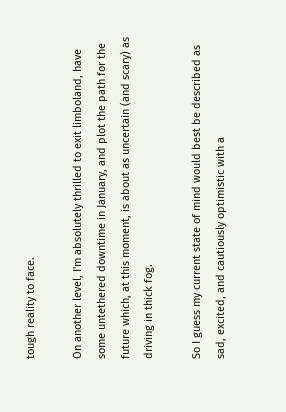tough reality to face.

On another level, I'm absolutely thrilled to exit limboland, have some untethered downtime in January, and plot the path for the future which, at this moment, is about as uncertain (and scary) as driving in thick fog.

So I guess my current state of mind would best be described as sad, excited, and cautiously optimistic with a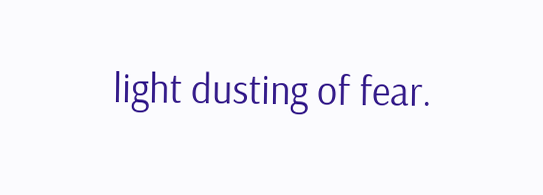light dusting of fear.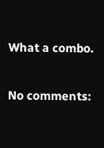What a combo.

No comments: